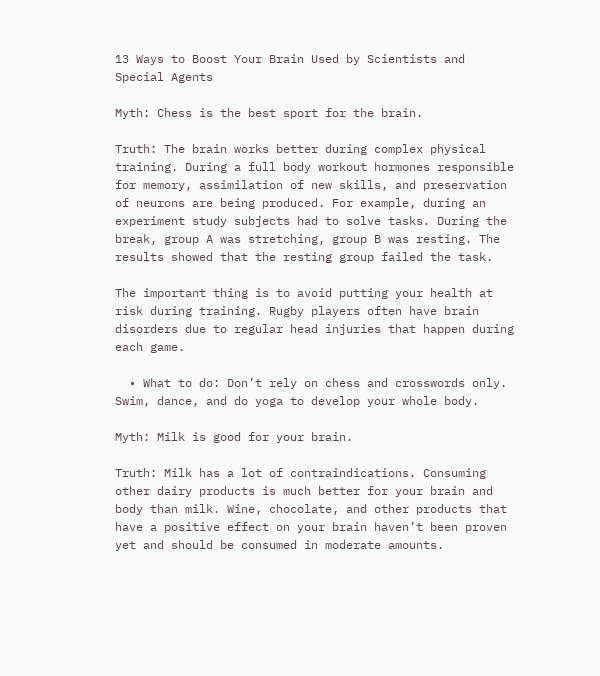13 Ways to Boost Your Brain Used by Scientists and Special Agents

Myth: Chess is the best sport for the brain.

Truth: The brain works better during complex physical training. During a full body workout hormones responsible for memory, assimilation of new skills, and preservation of neurons are being produced. For example, during an experiment study subjects had to solve tasks. During the break, group A was stretching, group B was resting. The results showed that the resting group failed the task.

The important thing is to avoid putting your health at risk during training. Rugby players often have brain disorders due to regular head injuries that happen during each game.

  • What to do: Don’t rely on chess and crosswords only. Swim, dance, and do yoga to develop your whole body.

Myth: Milk is good for your brain.

Truth: Milk has a lot of contraindications. Consuming other dairy products is much better for your brain and body than milk. Wine, chocolate, and other products that have a positive effect on your brain haven’t been proven yet and should be consumed in moderate amounts.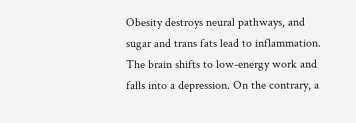Obesity destroys neural pathways, and sugar and trans fats lead to inflammation. The brain shifts to low-energy work and falls into a depression. On the contrary, a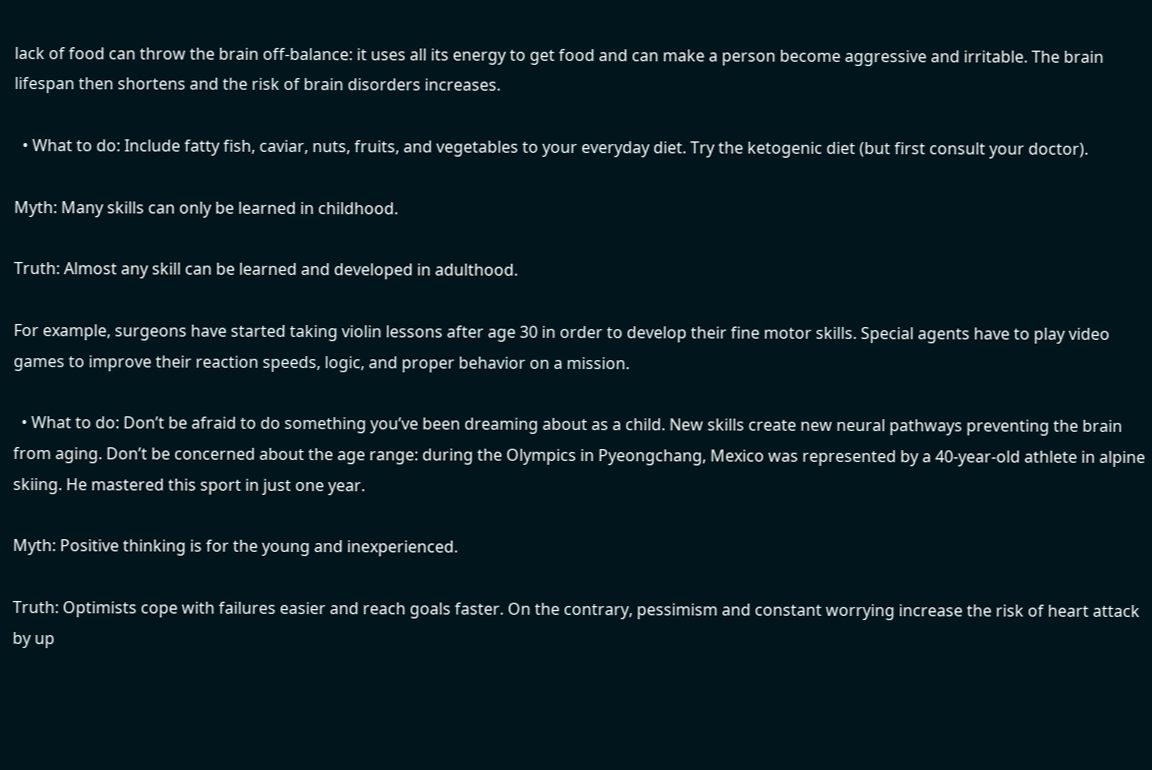lack of food can throw the brain off-balance: it uses all its energy to get food and can make a person become aggressive and irritable. The brain lifespan then shortens and the risk of brain disorders increases.

  • What to do: Include fatty fish, caviar, nuts, fruits, and vegetables to your everyday diet. Try the ketogenic diet (but first consult your doctor).

Myth: Many skills can only be learned in childhood.

Truth: Almost any skill can be learned and developed in adulthood.

For example, surgeons have started taking violin lessons after age 30 in order to develop their fine motor skills. Special agents have to play video games to improve their reaction speeds, logic, and proper behavior on a mission.

  • What to do: Don’t be afraid to do something you’ve been dreaming about as a child. New skills create new neural pathways preventing the brain from aging. Don’t be concerned about the age range: during the Olympics in Pyeongchang, Mexico was represented by a 40-year-old athlete in alpine skiing. He mastered this sport in just one year.

Myth: Positive thinking is for the young and inexperienced.

Truth: Optimists cope with failures easier and reach goals faster. On the contrary, pessimism and constant worrying increase the risk of heart attack by up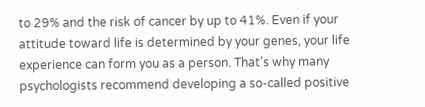to 29% and the risk of cancer by up to 41%. Even if your attitude toward life is determined by your genes, your life experience can form you as a person. That’s why many psychologists recommend developing a so-called positive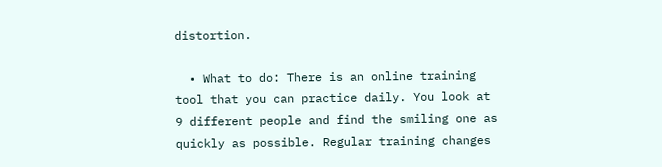distortion.

  • What to do: There is an online training tool that you can practice daily. You look at 9 different people and find the smiling one as quickly as possible. Regular training changes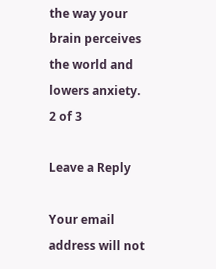the way your brain perceives the world and lowers anxiety.
2 of 3

Leave a Reply

Your email address will not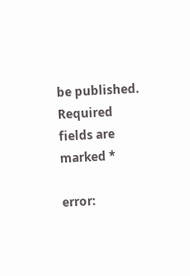be published. Required fields are marked *

error: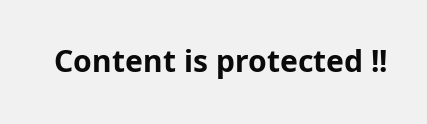Content is protected !!